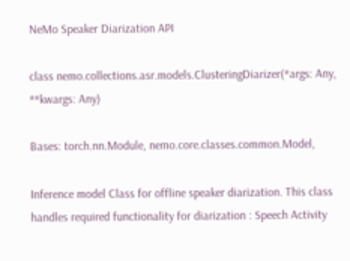NeMo Speaker Diarization API

class nemo.collections.asr.models.ClusteringDiarizer(*args: Any, **kwargs: Any)

Bases: torch.nn.Module, nemo.core.classes.common.Model,

Inference model Class for offline speaker diarization. This class handles required functionality for diarization : Speech Activity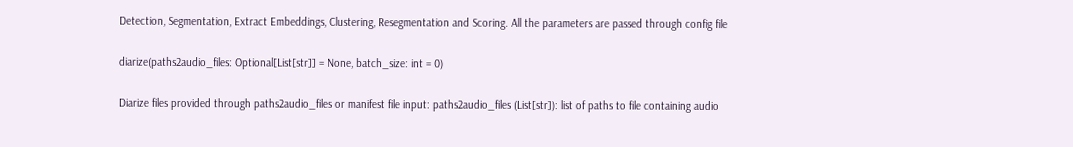Detection, Segmentation, Extract Embeddings, Clustering, Resegmentation and Scoring. All the parameters are passed through config file

diarize(paths2audio_files: Optional[List[str]] = None, batch_size: int = 0)

Diarize files provided through paths2audio_files or manifest file input: paths2audio_files (List[str]): list of paths to file containing audio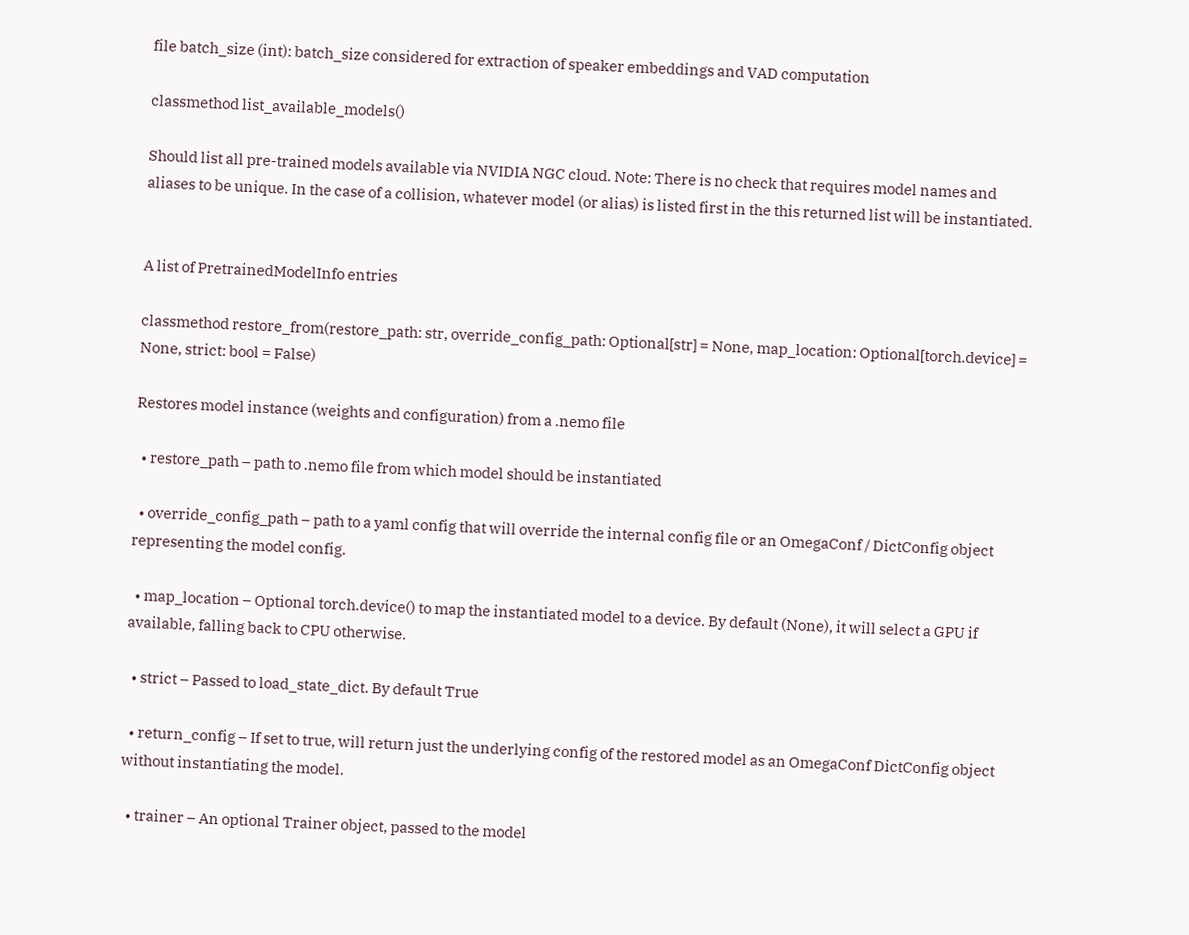file batch_size (int): batch_size considered for extraction of speaker embeddings and VAD computation

classmethod list_available_models()

Should list all pre-trained models available via NVIDIA NGC cloud. Note: There is no check that requires model names and aliases to be unique. In the case of a collision, whatever model (or alias) is listed first in the this returned list will be instantiated.


A list of PretrainedModelInfo entries

classmethod restore_from(restore_path: str, override_config_path: Optional[str] = None, map_location: Optional[torch.device] = None, strict: bool = False)

Restores model instance (weights and configuration) from a .nemo file

  • restore_path – path to .nemo file from which model should be instantiated

  • override_config_path – path to a yaml config that will override the internal config file or an OmegaConf / DictConfig object representing the model config.

  • map_location – Optional torch.device() to map the instantiated model to a device. By default (None), it will select a GPU if available, falling back to CPU otherwise.

  • strict – Passed to load_state_dict. By default True

  • return_config – If set to true, will return just the underlying config of the restored model as an OmegaConf DictConfig object without instantiating the model.

  • trainer – An optional Trainer object, passed to the model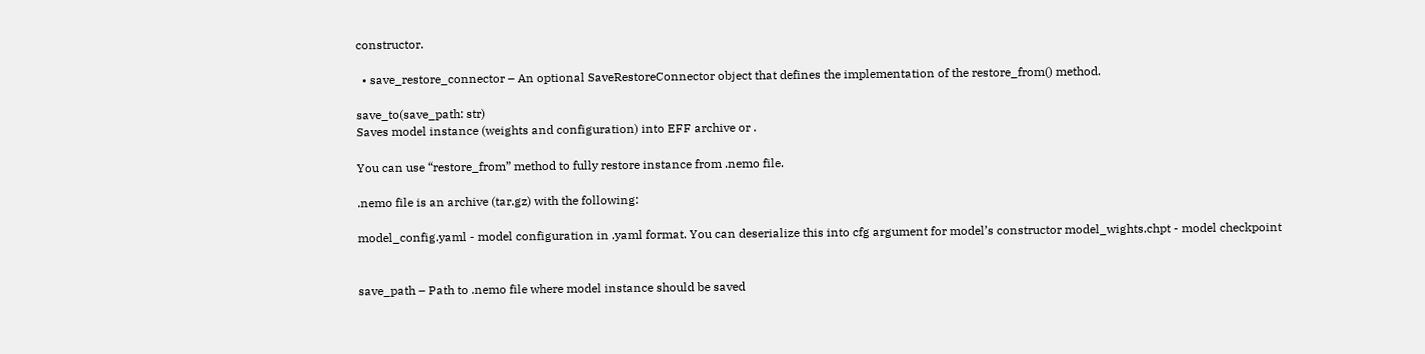constructor.

  • save_restore_connector – An optional SaveRestoreConnector object that defines the implementation of the restore_from() method.

save_to(save_path: str)
Saves model instance (weights and configuration) into EFF archive or .

You can use “restore_from” method to fully restore instance from .nemo file.

.nemo file is an archive (tar.gz) with the following:

model_config.yaml - model configuration in .yaml format. You can deserialize this into cfg argument for model’s constructor model_wights.chpt - model checkpoint


save_path – Path to .nemo file where model instance should be saved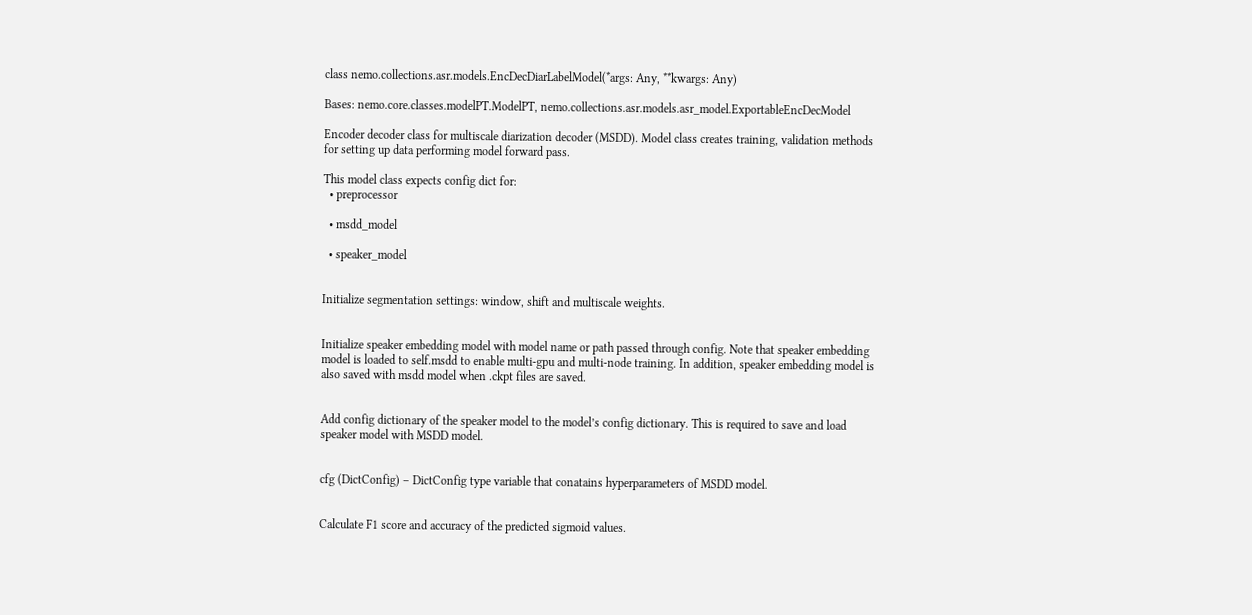class nemo.collections.asr.models.EncDecDiarLabelModel(*args: Any, **kwargs: Any)

Bases: nemo.core.classes.modelPT.ModelPT, nemo.collections.asr.models.asr_model.ExportableEncDecModel

Encoder decoder class for multiscale diarization decoder (MSDD). Model class creates training, validation methods for setting up data performing model forward pass.

This model class expects config dict for:
  • preprocessor

  • msdd_model

  • speaker_model


Initialize segmentation settings: window, shift and multiscale weights.


Initialize speaker embedding model with model name or path passed through config. Note that speaker embedding model is loaded to self.msdd to enable multi-gpu and multi-node training. In addition, speaker embedding model is also saved with msdd model when .ckpt files are saved.


Add config dictionary of the speaker model to the model’s config dictionary. This is required to save and load speaker model with MSDD model.


cfg (DictConfig) – DictConfig type variable that conatains hyperparameters of MSDD model.


Calculate F1 score and accuracy of the predicted sigmoid values.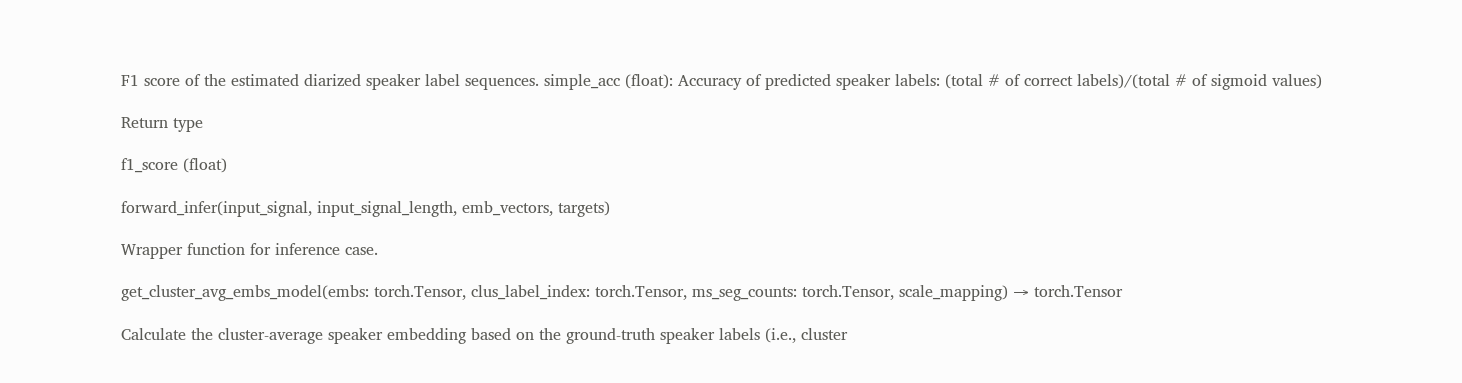F1 score of the estimated diarized speaker label sequences. simple_acc (float): Accuracy of predicted speaker labels: (total # of correct labels)/(total # of sigmoid values)

Return type

f1_score (float)

forward_infer(input_signal, input_signal_length, emb_vectors, targets)

Wrapper function for inference case.

get_cluster_avg_embs_model(embs: torch.Tensor, clus_label_index: torch.Tensor, ms_seg_counts: torch.Tensor, scale_mapping) → torch.Tensor

Calculate the cluster-average speaker embedding based on the ground-truth speaker labels (i.e., cluster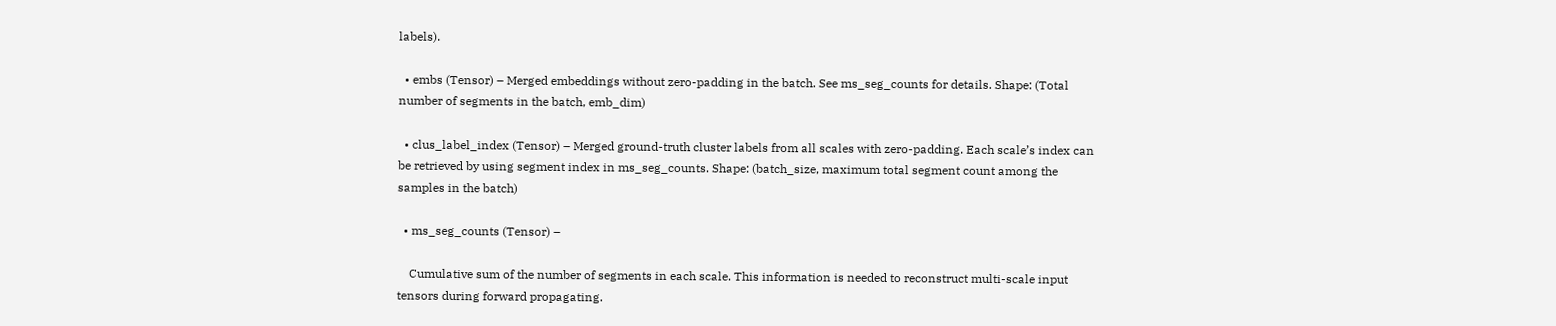labels).

  • embs (Tensor) – Merged embeddings without zero-padding in the batch. See ms_seg_counts for details. Shape: (Total number of segments in the batch, emb_dim)

  • clus_label_index (Tensor) – Merged ground-truth cluster labels from all scales with zero-padding. Each scale’s index can be retrieved by using segment index in ms_seg_counts. Shape: (batch_size, maximum total segment count among the samples in the batch)

  • ms_seg_counts (Tensor) –

    Cumulative sum of the number of segments in each scale. This information is needed to reconstruct multi-scale input tensors during forward propagating.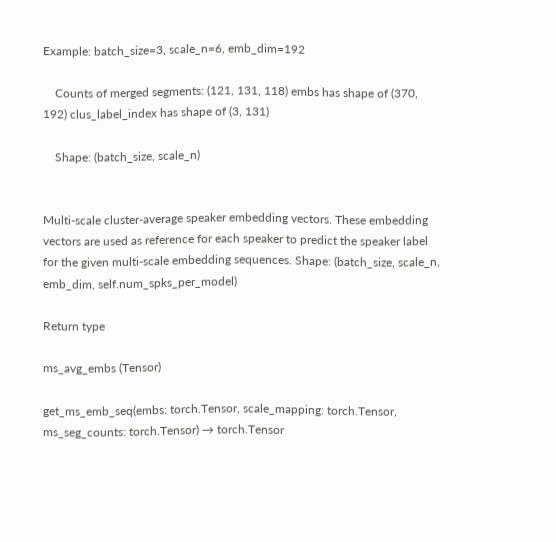Example: batch_size=3, scale_n=6, emb_dim=192

    Counts of merged segments: (121, 131, 118) embs has shape of (370, 192) clus_label_index has shape of (3, 131)

    Shape: (batch_size, scale_n)


Multi-scale cluster-average speaker embedding vectors. These embedding vectors are used as reference for each speaker to predict the speaker label for the given multi-scale embedding sequences. Shape: (batch_size, scale_n, emb_dim, self.num_spks_per_model)

Return type

ms_avg_embs (Tensor)

get_ms_emb_seq(embs: torch.Tensor, scale_mapping: torch.Tensor, ms_seg_counts: torch.Tensor) → torch.Tensor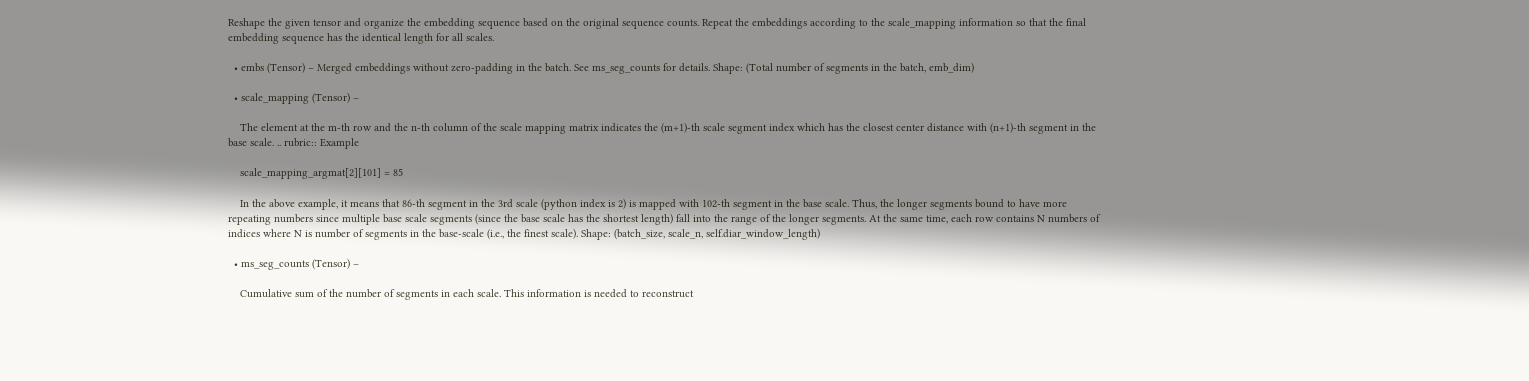Reshape the given tensor and organize the embedding sequence based on the original sequence counts. Repeat the embeddings according to the scale_mapping information so that the final embedding sequence has the identical length for all scales.

  • embs (Tensor) – Merged embeddings without zero-padding in the batch. See ms_seg_counts for details. Shape: (Total number of segments in the batch, emb_dim)

  • scale_mapping (Tensor) –

    The element at the m-th row and the n-th column of the scale mapping matrix indicates the (m+1)-th scale segment index which has the closest center distance with (n+1)-th segment in the base scale. .. rubric:: Example

    scale_mapping_argmat[2][101] = 85

    In the above example, it means that 86-th segment in the 3rd scale (python index is 2) is mapped with 102-th segment in the base scale. Thus, the longer segments bound to have more repeating numbers since multiple base scale segments (since the base scale has the shortest length) fall into the range of the longer segments. At the same time, each row contains N numbers of indices where N is number of segments in the base-scale (i.e., the finest scale). Shape: (batch_size, scale_n, self.diar_window_length)

  • ms_seg_counts (Tensor) –

    Cumulative sum of the number of segments in each scale. This information is needed to reconstruct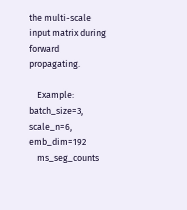the multi-scale input matrix during forward propagating.

    Example: batch_size=3, scale_n=6, emb_dim=192
    ms_seg_counts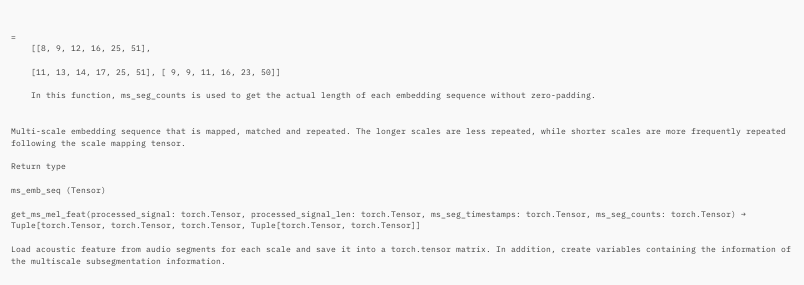=
    [[8, 9, 12, 16, 25, 51],

    [11, 13, 14, 17, 25, 51], [ 9, 9, 11, 16, 23, 50]]

    In this function, ms_seg_counts is used to get the actual length of each embedding sequence without zero-padding.


Multi-scale embedding sequence that is mapped, matched and repeated. The longer scales are less repeated, while shorter scales are more frequently repeated following the scale mapping tensor.

Return type

ms_emb_seq (Tensor)

get_ms_mel_feat(processed_signal: torch.Tensor, processed_signal_len: torch.Tensor, ms_seg_timestamps: torch.Tensor, ms_seg_counts: torch.Tensor) → Tuple[torch.Tensor, torch.Tensor, torch.Tensor, Tuple[torch.Tensor, torch.Tensor]]

Load acoustic feature from audio segments for each scale and save it into a torch.tensor matrix. In addition, create variables containing the information of the multiscale subsegmentation information.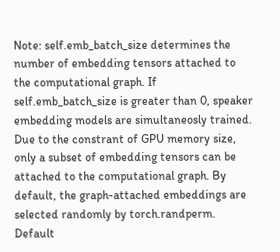Note: self.emb_batch_size determines the number of embedding tensors attached to the computational graph. If self.emb_batch_size is greater than 0, speaker embedding models are simultaneosly trained. Due to the constrant of GPU memory size, only a subset of embedding tensors can be attached to the computational graph. By default, the graph-attached embeddings are selected randomly by torch.randperm. Default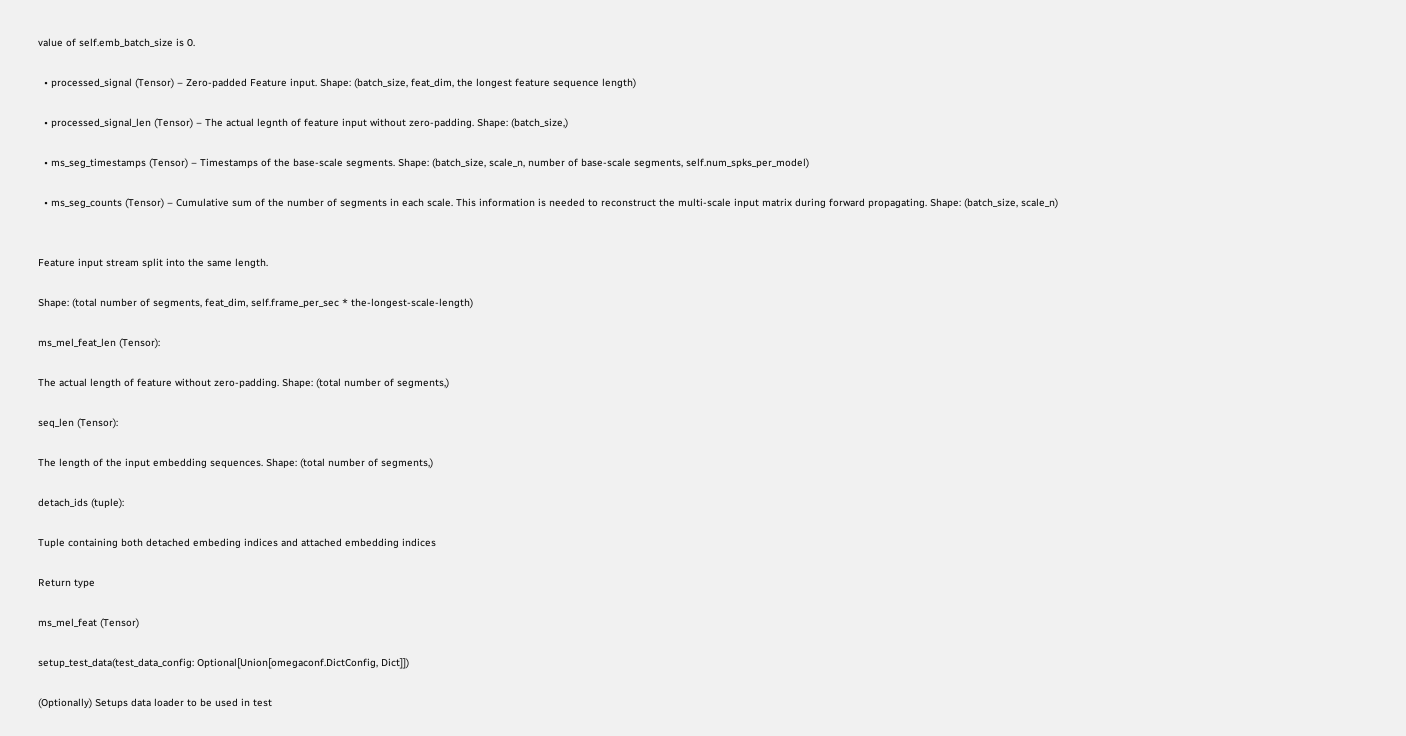value of self.emb_batch_size is 0.

  • processed_signal (Tensor) – Zero-padded Feature input. Shape: (batch_size, feat_dim, the longest feature sequence length)

  • processed_signal_len (Tensor) – The actual legnth of feature input without zero-padding. Shape: (batch_size,)

  • ms_seg_timestamps (Tensor) – Timestamps of the base-scale segments. Shape: (batch_size, scale_n, number of base-scale segments, self.num_spks_per_model)

  • ms_seg_counts (Tensor) – Cumulative sum of the number of segments in each scale. This information is needed to reconstruct the multi-scale input matrix during forward propagating. Shape: (batch_size, scale_n)


Feature input stream split into the same length.

Shape: (total number of segments, feat_dim, self.frame_per_sec * the-longest-scale-length)

ms_mel_feat_len (Tensor):

The actual length of feature without zero-padding. Shape: (total number of segments,)

seq_len (Tensor):

The length of the input embedding sequences. Shape: (total number of segments,)

detach_ids (tuple):

Tuple containing both detached embeding indices and attached embedding indices

Return type

ms_mel_feat (Tensor)

setup_test_data(test_data_config: Optional[Union[omegaconf.DictConfig, Dict]])

(Optionally) Setups data loader to be used in test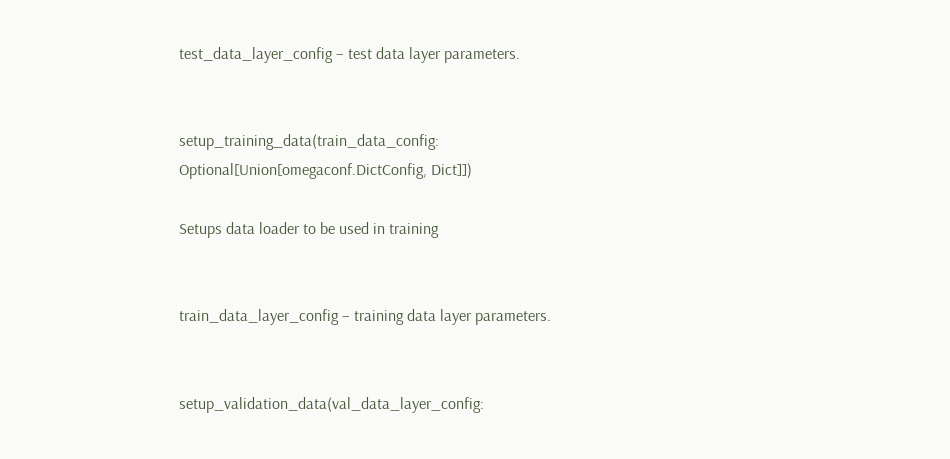test_data_layer_config – test data layer parameters.


setup_training_data(train_data_config: Optional[Union[omegaconf.DictConfig, Dict]])

Setups data loader to be used in training


train_data_layer_config – training data layer parameters.


setup_validation_data(val_data_layer_config: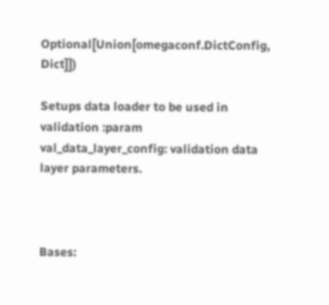Optional[Union[omegaconf.DictConfig, Dict]])

Setups data loader to be used in validation :param val_data_layer_config: validation data layer parameters.



Bases: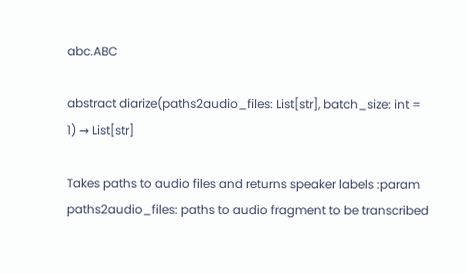abc.ABC

abstract diarize(paths2audio_files: List[str], batch_size: int = 1) → List[str]

Takes paths to audio files and returns speaker labels :param paths2audio_files: paths to audio fragment to be transcribed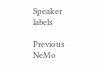Speaker labels

Previous NeMo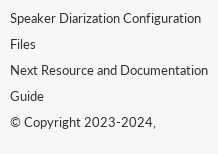Speaker Diarization Configuration Files
Next Resource and Documentation Guide
© Copyright 2023-2024,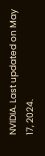NVIDIA. Last updated on May 17, 2024.